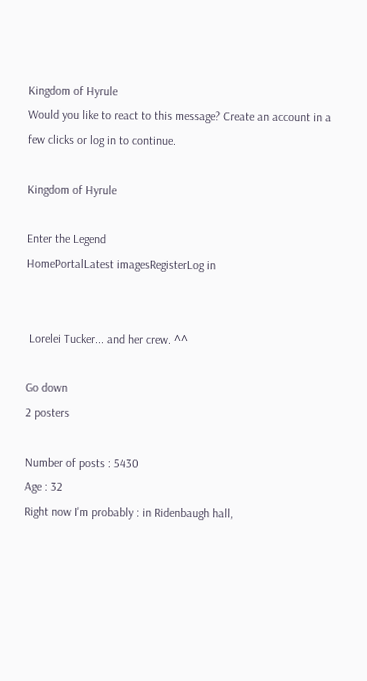Kingdom of Hyrule
Would you like to react to this message? Create an account in a few clicks or log in to continue.

Kingdom of Hyrule

Enter the Legend
HomePortalLatest imagesRegisterLog in


 Lorelei Tucker... and her crew. ^^

Go down
2 posters

Number of posts : 5430
Age : 32
Right now I'm probably : in Ridenbaugh hall,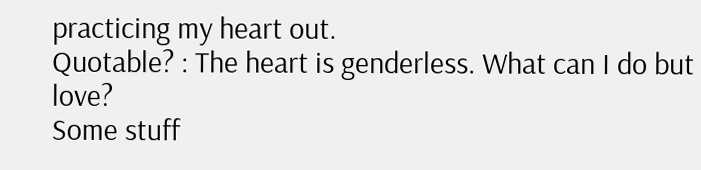practicing my heart out.
Quotable? : The heart is genderless. What can I do but love?
Some stuff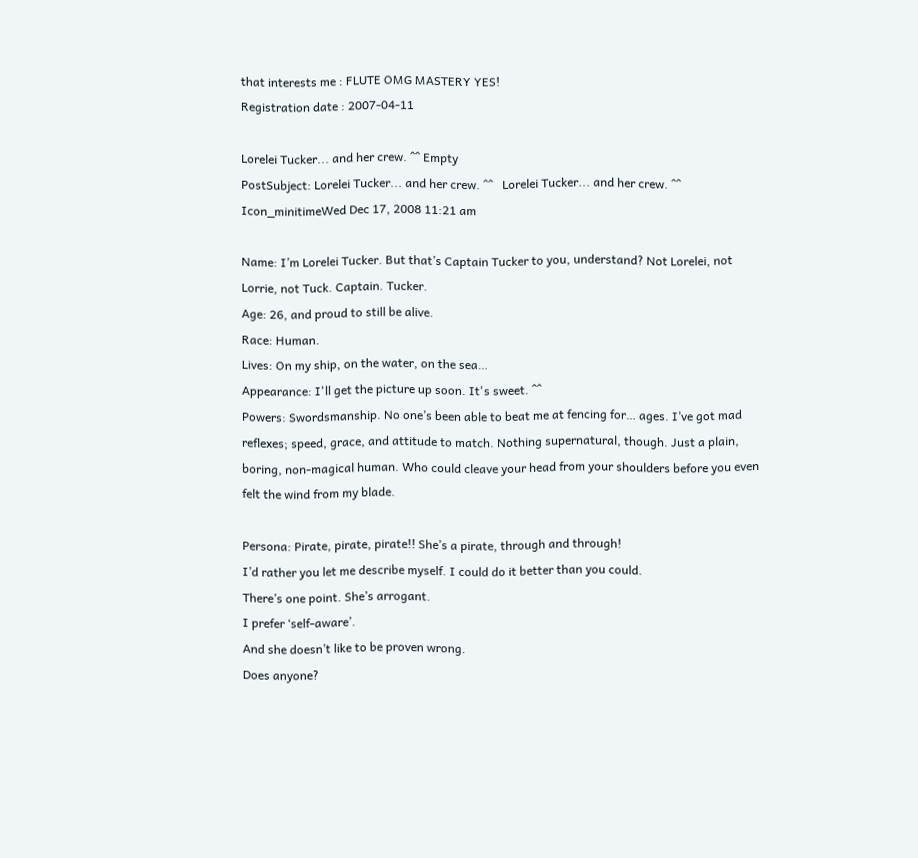that interests me : FLUTE OMG MASTERY YES!
Registration date : 2007-04-11

Lorelei Tucker... and her crew. ^^ Empty
PostSubject: Lorelei Tucker... and her crew. ^^   Lorelei Tucker... and her crew. ^^ Icon_minitimeWed Dec 17, 2008 11:21 am

Name: I’m Lorelei Tucker. But that’s Captain Tucker to you, understand? Not Lorelei, not Lorrie, not Tuck. Captain. Tucker.
Age: 26, and proud to still be alive.
Race: Human.
Lives: On my ship, on the water, on the sea…
Appearance: I'll get the picture up soon. It's sweet. ^^
Powers: Swordsmanship. No one’s been able to beat me at fencing for… ages. I’ve got mad reflexes; speed, grace, and attitude to match. Nothing supernatural, though. Just a plain, boring, non-magical human. Who could cleave your head from your shoulders before you even felt the wind from my blade.

Persona: Pirate, pirate, pirate!! She’s a pirate, through and through!
I’d rather you let me describe myself. I could do it better than you could.
There’s one point. She’s arrogant.
I prefer ‘self-aware’.
And she doesn’t like to be proven wrong.
Does anyone?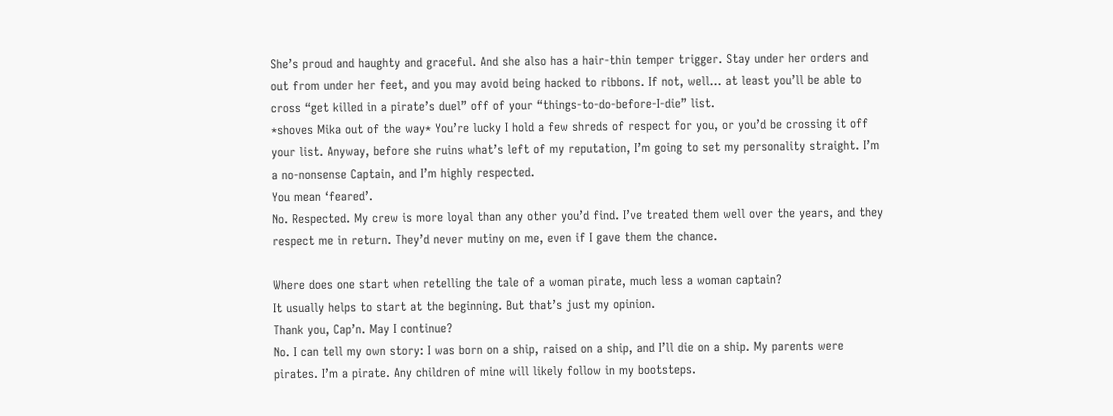She’s proud and haughty and graceful. And she also has a hair-thin temper trigger. Stay under her orders and out from under her feet, and you may avoid being hacked to ribbons. If not, well… at least you’ll be able to cross “get killed in a pirate’s duel” off of your “things-to-do-before-I-die” list.
*shoves Mika out of the way* You’re lucky I hold a few shreds of respect for you, or you’d be crossing it off your list. Anyway, before she ruins what’s left of my reputation, I’m going to set my personality straight. I’m a no-nonsense Captain, and I’m highly respected.
You mean ‘feared’.
No. Respected. My crew is more loyal than any other you’d find. I’ve treated them well over the years, and they respect me in return. They’d never mutiny on me, even if I gave them the chance.

Where does one start when retelling the tale of a woman pirate, much less a woman captain?
It usually helps to start at the beginning. But that’s just my opinion.
Thank you, Cap’n. May I continue?
No. I can tell my own story: I was born on a ship, raised on a ship, and I’ll die on a ship. My parents were pirates. I’m a pirate. Any children of mine will likely follow in my bootsteps.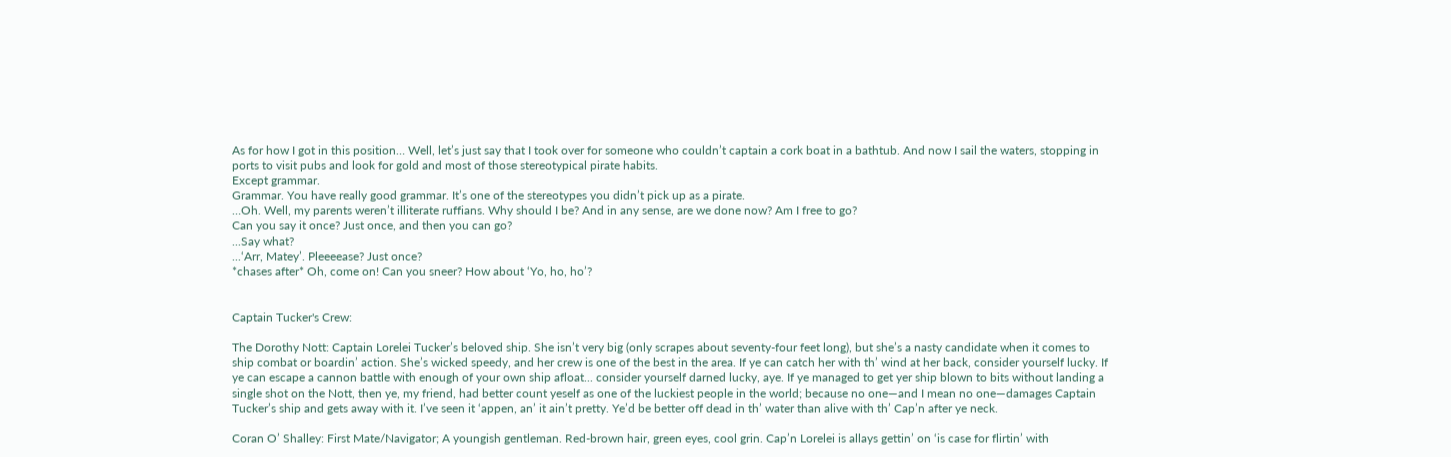As for how I got in this position… Well, let’s just say that I took over for someone who couldn’t captain a cork boat in a bathtub. And now I sail the waters, stopping in ports to visit pubs and look for gold and most of those stereotypical pirate habits.
Except grammar.
Grammar. You have really good grammar. It’s one of the stereotypes you didn’t pick up as a pirate.
…Oh. Well, my parents weren’t illiterate ruffians. Why should I be? And in any sense, are we done now? Am I free to go?
Can you say it once? Just once, and then you can go?
...Say what?
...‘Arr, Matey’. Pleeeease? Just once?
*chases after* Oh, come on! Can you sneer? How about ‘Yo, ho, ho’?


Captain Tucker's Crew:

The Dorothy Nott: Captain Lorelei Tucker’s beloved ship. She isn’t very big (only scrapes about seventy-four feet long), but she’s a nasty candidate when it comes to ship combat or boardin’ action. She’s wicked speedy, and her crew is one of the best in the area. If ye can catch her with th’ wind at her back, consider yourself lucky. If ye can escape a cannon battle with enough of your own ship afloat... consider yourself darned lucky, aye. If ye managed to get yer ship blown to bits without landing a single shot on the Nott, then ye, my friend, had better count yeself as one of the luckiest people in the world; because no one—and I mean no one—damages Captain Tucker’s ship and gets away with it. I’ve seen it ‘appen, an’ it ain’t pretty. Ye’d be better off dead in th’ water than alive with th’ Cap’n after ye neck.

Coran O’ Shalley: First Mate/Navigator; A youngish gentleman. Red-brown hair, green eyes, cool grin. Cap’n Lorelei is allays gettin’ on ‘is case for flirtin’ with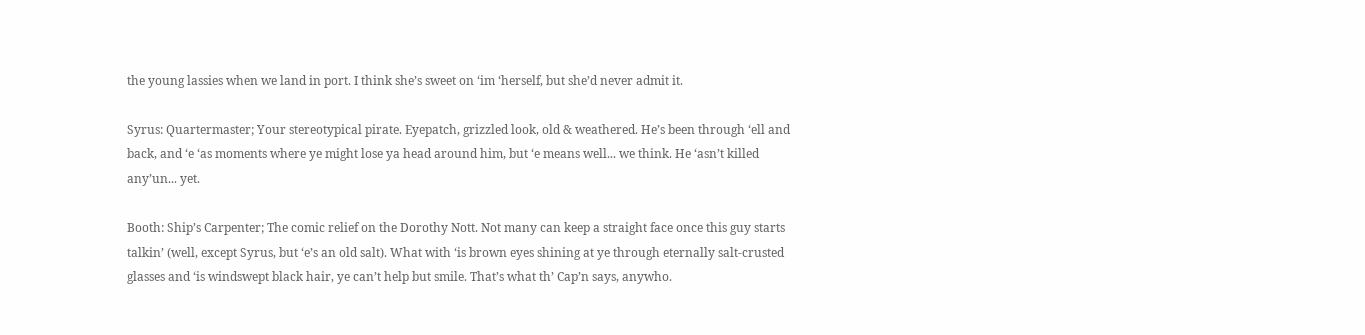the young lassies when we land in port. I think she’s sweet on ‘im ‘herself, but she’d never admit it.

Syrus: Quartermaster; Your stereotypical pirate. Eyepatch, grizzled look, old & weathered. He’s been through ‘ell and back, and ‘e ‘as moments where ye might lose ya head around him, but ‘e means well... we think. He ‘asn’t killed any’un... yet.

Booth: Ship’s Carpenter; The comic relief on the Dorothy Nott. Not many can keep a straight face once this guy starts talkin’ (well, except Syrus, but ‘e’s an old salt). What with ‘is brown eyes shining at ye through eternally salt-crusted glasses and ‘is windswept black hair, ye can’t help but smile. That’s what th’ Cap’n says, anywho.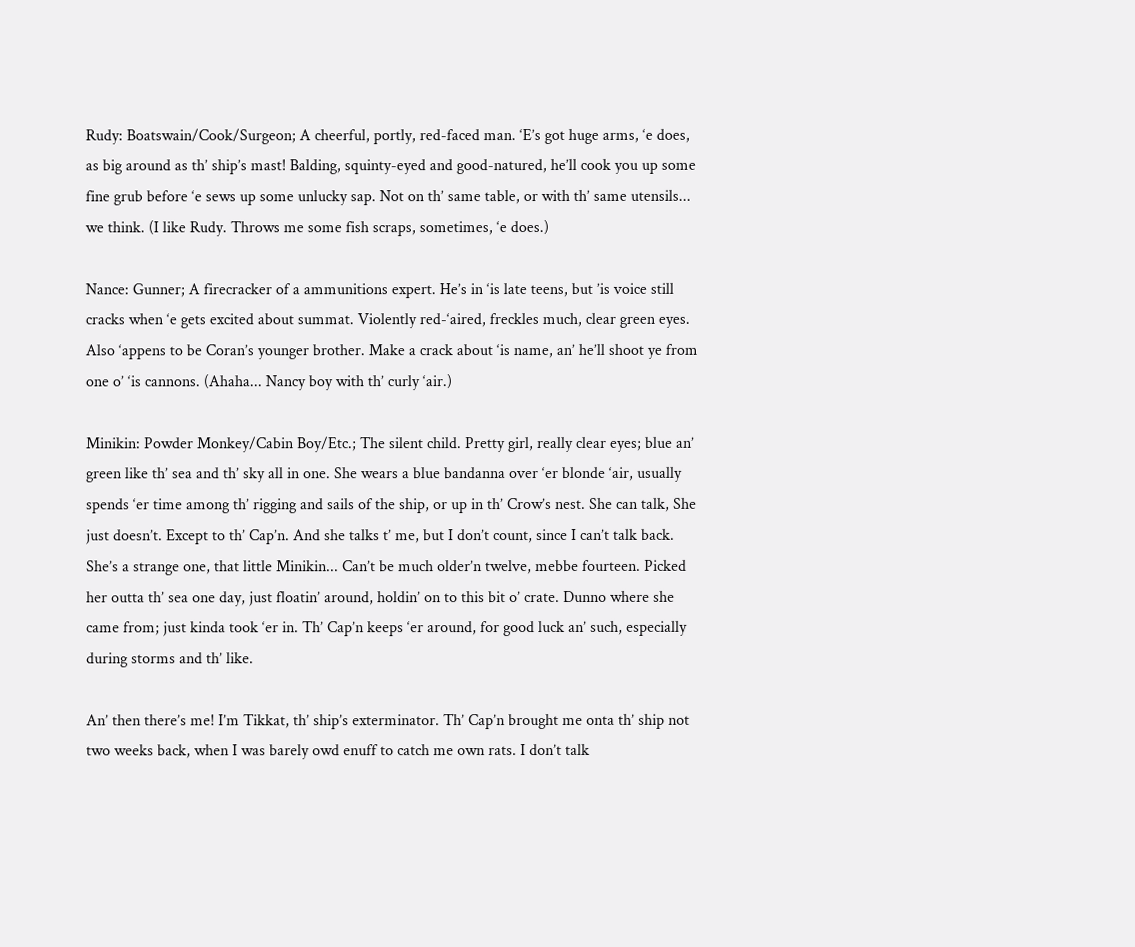Rudy: Boatswain/Cook/Surgeon; A cheerful, portly, red-faced man. ‘E’s got huge arms, ‘e does, as big around as th’ ship’s mast! Balding, squinty-eyed and good-natured, he’ll cook you up some fine grub before ‘e sews up some unlucky sap. Not on th’ same table, or with th’ same utensils... we think. (I like Rudy. Throws me some fish scraps, sometimes, ‘e does.)

Nance: Gunner; A firecracker of a ammunitions expert. He’s in ‘is late teens, but ’is voice still cracks when ‘e gets excited about summat. Violently red-‘aired, freckles much, clear green eyes. Also ‘appens to be Coran’s younger brother. Make a crack about ‘is name, an’ he’ll shoot ye from one o’ ‘is cannons. (Ahaha... Nancy boy with th’ curly ‘air.)

Minikin: Powder Monkey/Cabin Boy/Etc.; The silent child. Pretty girl, really clear eyes; blue an’ green like th’ sea and th’ sky all in one. She wears a blue bandanna over ‘er blonde ‘air, usually spends ‘er time among th’ rigging and sails of the ship, or up in th’ Crow’s nest. She can talk, She just doesn’t. Except to th’ Cap’n. And she talks t’ me, but I don’t count, since I can’t talk back. She’s a strange one, that little Minikin... Can’t be much older’n twelve, mebbe fourteen. Picked her outta th’ sea one day, just floatin’ around, holdin’ on to this bit o’ crate. Dunno where she came from; just kinda took ‘er in. Th’ Cap’n keeps ‘er around, for good luck an’ such, especially during storms and th’ like.

An’ then there’s me! I’m Tikkat, th’ ship’s exterminator. Th’ Cap’n brought me onta th’ ship not two weeks back, when I was barely owd enuff to catch me own rats. I don’t talk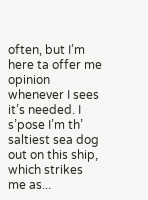often, but I’m here ta offer me opinion whenever I sees it’s needed. I s’pose I’m th’ saltiest sea dog out on this ship, which strikes me as...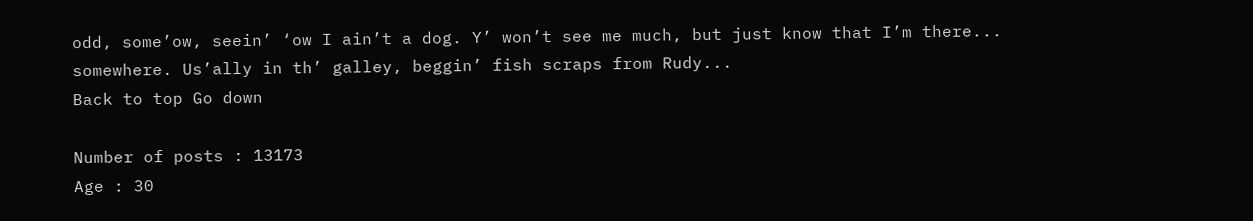odd, some’ow, seein’ ‘ow I ain’t a dog. Y’ won’t see me much, but just know that I’m there... somewhere. Us’ally in th’ galley, beggin’ fish scraps from Rudy...
Back to top Go down

Number of posts : 13173
Age : 30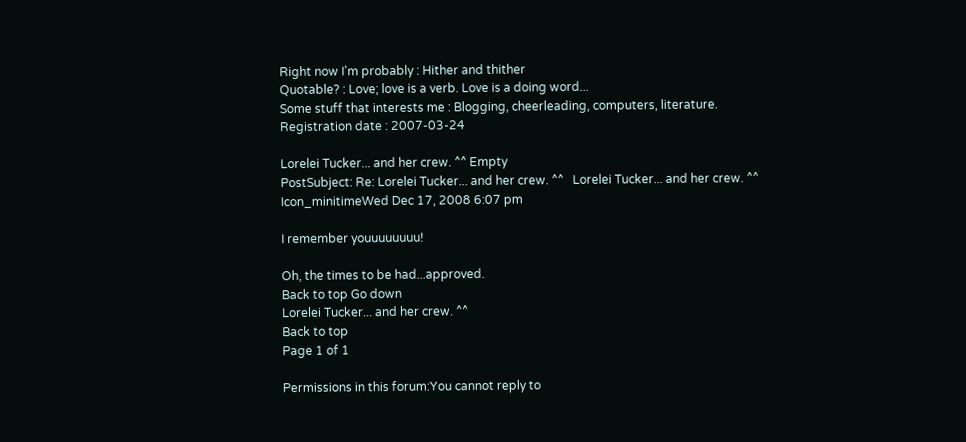Right now I'm probably : Hither and thither
Quotable? : Love; love is a verb. Love is a doing word...
Some stuff that interests me : Blogging, cheerleading, computers, literature.
Registration date : 2007-03-24

Lorelei Tucker... and her crew. ^^ Empty
PostSubject: Re: Lorelei Tucker... and her crew. ^^   Lorelei Tucker... and her crew. ^^ Icon_minitimeWed Dec 17, 2008 6:07 pm

I remember youuuuuuuu!

Oh, the times to be had...approved.
Back to top Go down
Lorelei Tucker... and her crew. ^^
Back to top
Page 1 of 1

Permissions in this forum:You cannot reply to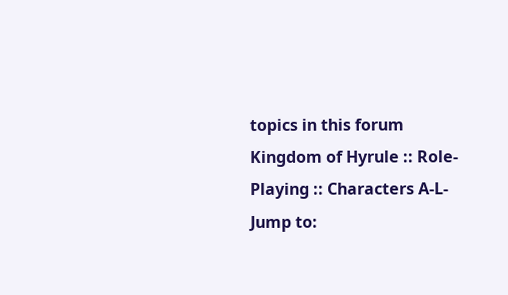topics in this forum
Kingdom of Hyrule :: Role-Playing :: Characters A-L-
Jump to: